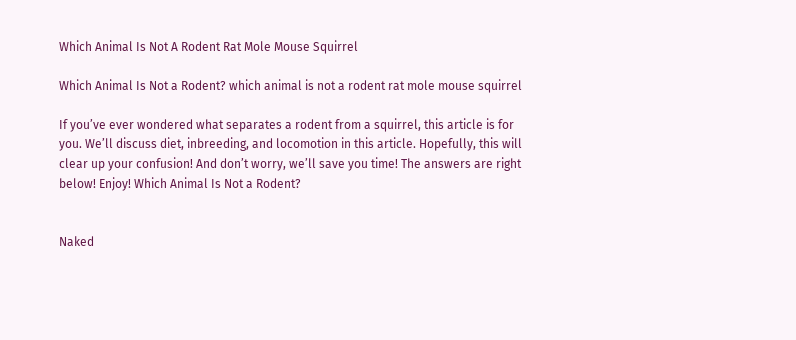Which Animal Is Not A Rodent Rat Mole Mouse Squirrel

Which Animal Is Not a Rodent? which animal is not a rodent rat mole mouse squirrel

If you’ve ever wondered what separates a rodent from a squirrel, this article is for you. We’ll discuss diet, inbreeding, and locomotion in this article. Hopefully, this will clear up your confusion! And don’t worry, we’ll save you time! The answers are right below! Enjoy! Which Animal Is Not a Rodent?


Naked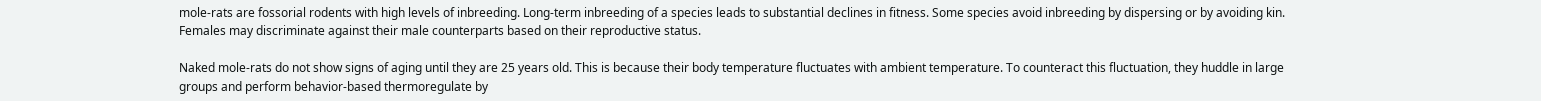mole-rats are fossorial rodents with high levels of inbreeding. Long-term inbreeding of a species leads to substantial declines in fitness. Some species avoid inbreeding by dispersing or by avoiding kin. Females may discriminate against their male counterparts based on their reproductive status.

Naked mole-rats do not show signs of aging until they are 25 years old. This is because their body temperature fluctuates with ambient temperature. To counteract this fluctuation, they huddle in large groups and perform behavior-based thermoregulate by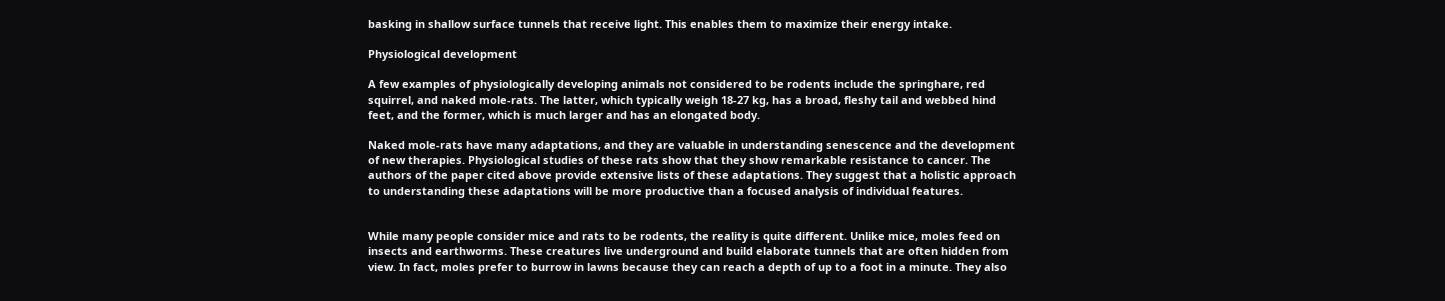basking in shallow surface tunnels that receive light. This enables them to maximize their energy intake.

Physiological development

A few examples of physiologically developing animals not considered to be rodents include the springhare, red squirrel, and naked mole-rats. The latter, which typically weigh 18-27 kg, has a broad, fleshy tail and webbed hind feet, and the former, which is much larger and has an elongated body.

Naked mole-rats have many adaptations, and they are valuable in understanding senescence and the development of new therapies. Physiological studies of these rats show that they show remarkable resistance to cancer. The authors of the paper cited above provide extensive lists of these adaptations. They suggest that a holistic approach to understanding these adaptations will be more productive than a focused analysis of individual features.


While many people consider mice and rats to be rodents, the reality is quite different. Unlike mice, moles feed on insects and earthworms. These creatures live underground and build elaborate tunnels that are often hidden from view. In fact, moles prefer to burrow in lawns because they can reach a depth of up to a foot in a minute. They also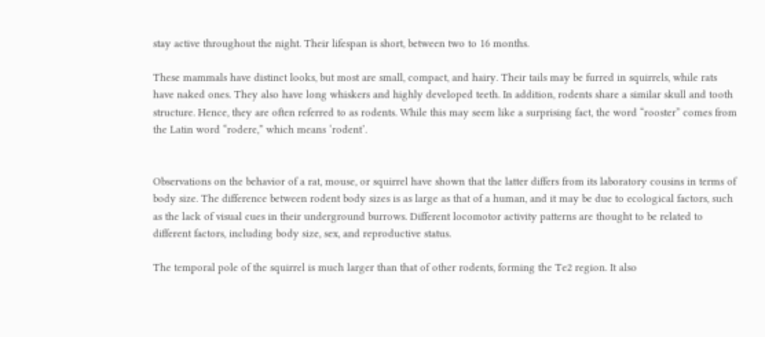stay active throughout the night. Their lifespan is short, between two to 16 months.

These mammals have distinct looks, but most are small, compact, and hairy. Their tails may be furred in squirrels, while rats have naked ones. They also have long whiskers and highly developed teeth. In addition, rodents share a similar skull and tooth structure. Hence, they are often referred to as rodents. While this may seem like a surprising fact, the word “rooster” comes from the Latin word “rodere,” which means ‘rodent’.


Observations on the behavior of a rat, mouse, or squirrel have shown that the latter differs from its laboratory cousins in terms of body size. The difference between rodent body sizes is as large as that of a human, and it may be due to ecological factors, such as the lack of visual cues in their underground burrows. Different locomotor activity patterns are thought to be related to different factors, including body size, sex, and reproductive status.

The temporal pole of the squirrel is much larger than that of other rodents, forming the Te2 region. It also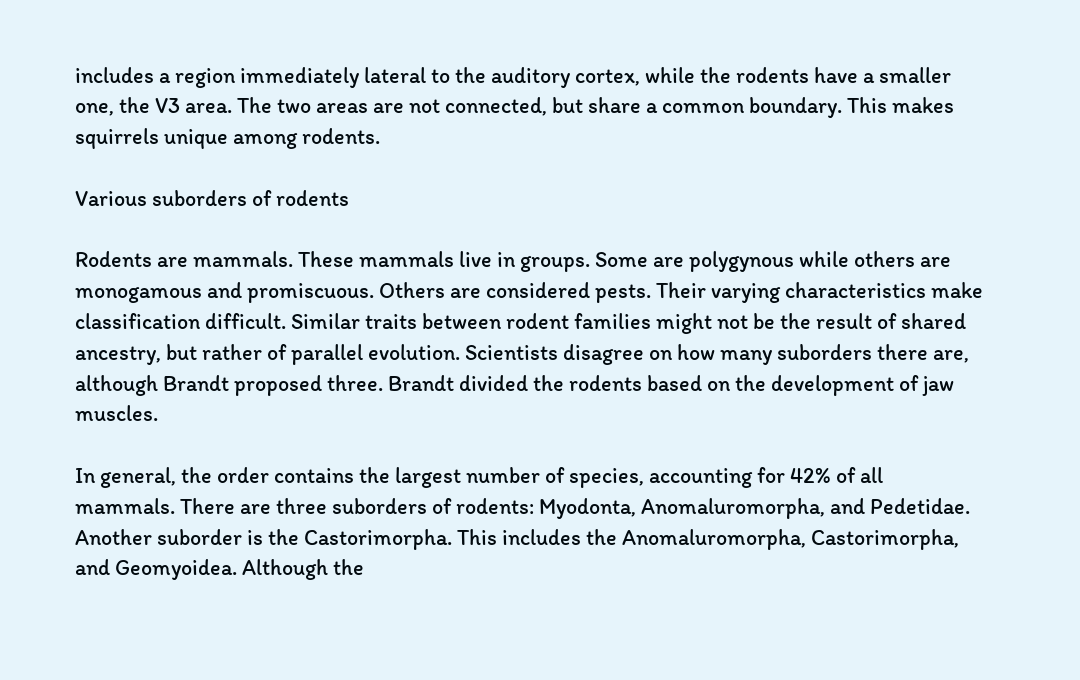includes a region immediately lateral to the auditory cortex, while the rodents have a smaller one, the V3 area. The two areas are not connected, but share a common boundary. This makes squirrels unique among rodents.

Various suborders of rodents

Rodents are mammals. These mammals live in groups. Some are polygynous while others are monogamous and promiscuous. Others are considered pests. Their varying characteristics make classification difficult. Similar traits between rodent families might not be the result of shared ancestry, but rather of parallel evolution. Scientists disagree on how many suborders there are, although Brandt proposed three. Brandt divided the rodents based on the development of jaw muscles.

In general, the order contains the largest number of species, accounting for 42% of all mammals. There are three suborders of rodents: Myodonta, Anomaluromorpha, and Pedetidae. Another suborder is the Castorimorpha. This includes the Anomaluromorpha, Castorimorpha, and Geomyoidea. Although the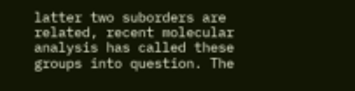latter two suborders are related, recent molecular analysis has called these groups into question. The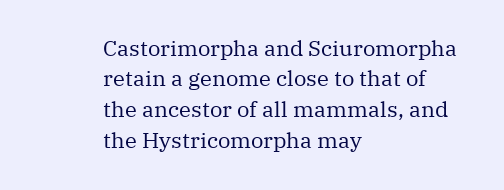Castorimorpha and Sciuromorpha retain a genome close to that of the ancestor of all mammals, and the Hystricomorpha may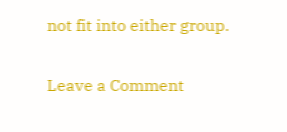not fit into either group.

Leave a Comment